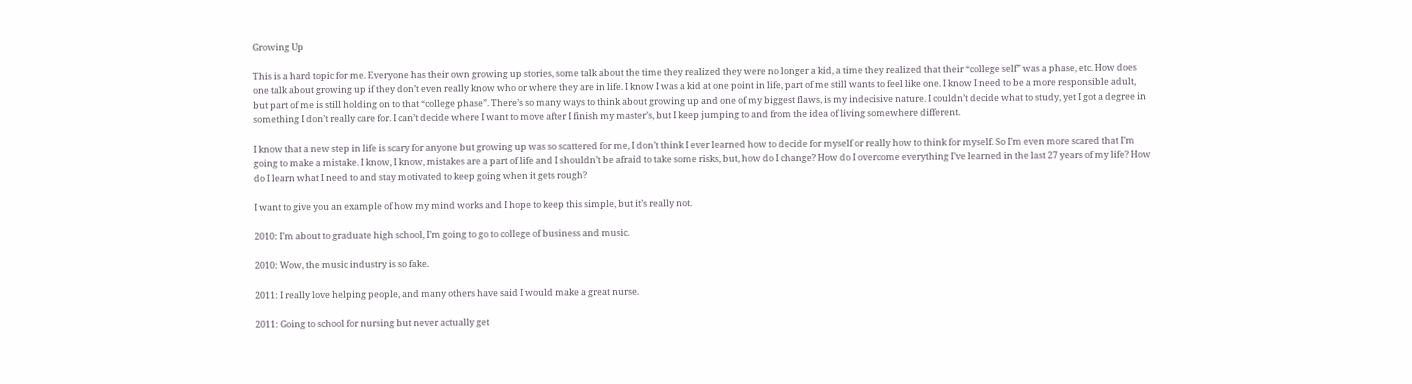Growing Up

This is a hard topic for me. Everyone has their own growing up stories, some talk about the time they realized they were no longer a kid, a time they realized that their “college self” was a phase, etc. How does one talk about growing up if they don’t even really know who or where they are in life. I know I was a kid at one point in life, part of me still wants to feel like one. I know I need to be a more responsible adult, but part of me is still holding on to that “college phase”. There’s so many ways to think about growing up and one of my biggest flaws, is my indecisive nature. I couldn’t decide what to study, yet I got a degree in something I don’t really care for. I can’t decide where I want to move after I finish my master’s, but I keep jumping to and from the idea of living somewhere different.

I know that a new step in life is scary for anyone but growing up was so scattered for me, I don’t think I ever learned how to decide for myself or really how to think for myself. So I’m even more scared that I’m going to make a mistake. I know, I know, mistakes are a part of life and I shouldn’t be afraid to take some risks, but, how do I change? How do I overcome everything I’ve learned in the last 27 years of my life? How do I learn what I need to and stay motivated to keep going when it gets rough?

I want to give you an example of how my mind works and I hope to keep this simple, but it’s really not.

2010: I’m about to graduate high school, I’m going to go to college of business and music.

2010: Wow, the music industry is so fake.

2011: I really love helping people, and many others have said I would make a great nurse.

2011: Going to school for nursing but never actually get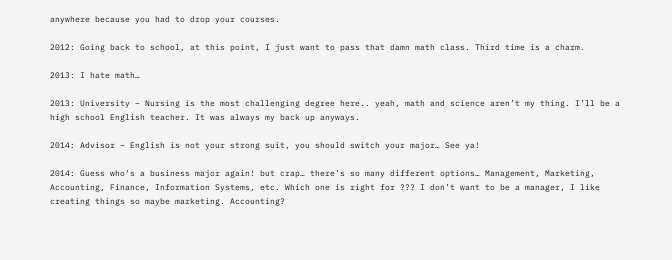anywhere because you had to drop your courses.

2012: Going back to school, at this point, I just want to pass that damn math class. Third time is a charm.

2013: I hate math…

2013: University – Nursing is the most challenging degree here.. yeah, math and science aren’t my thing. I’ll be a high school English teacher. It was always my back up anyways.

2014: Advisor – English is not your strong suit, you should switch your major… See ya!

2014: Guess who’s a business major again! but crap… there’s so many different options… Management, Marketing, Accounting, Finance, Information Systems, etc. Which one is right for ??? I don’t want to be a manager, I like creating things so maybe marketing. Accounting?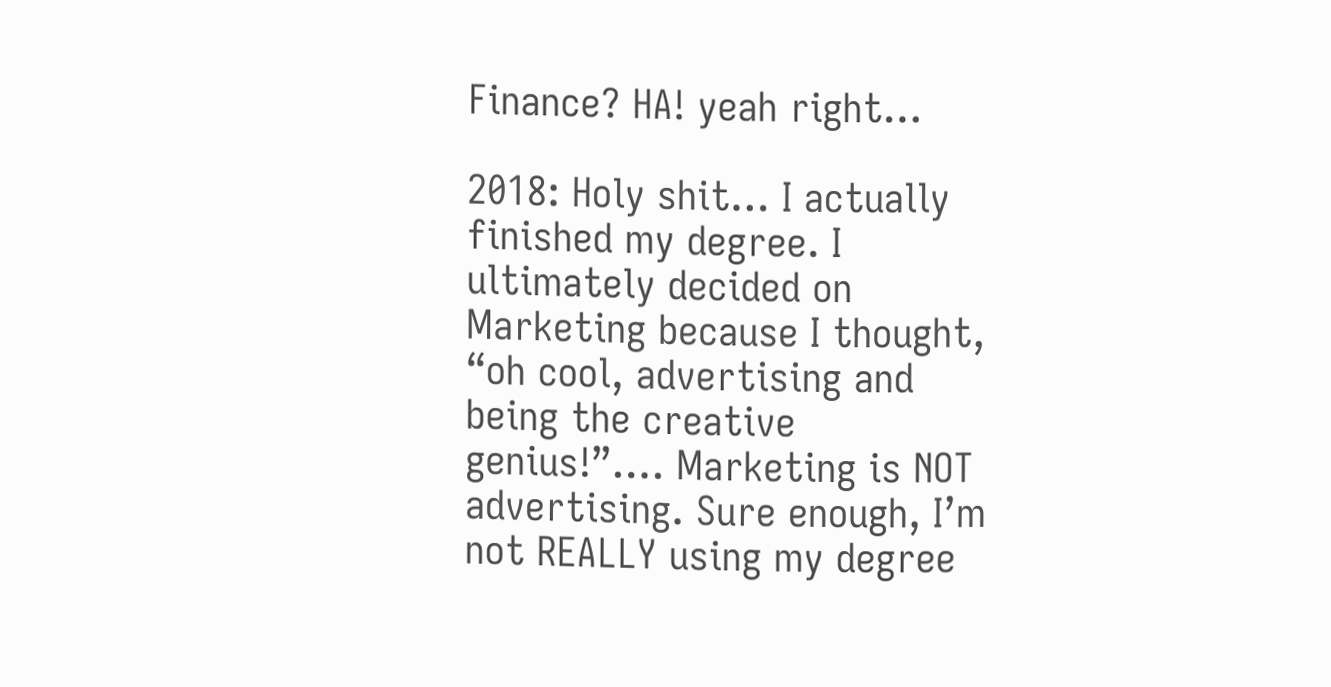Finance? HA! yeah right…

2018: Holy shit… I actually finished my degree. I ultimately decided on Marketing because I thought, “oh cool, advertising and being the creative genius!”…. Marketing is NOT advertising. Sure enough, I’m not REALLY using my degree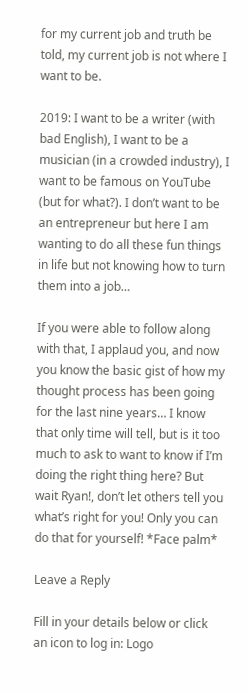for my current job and truth be told, my current job is not where I want to be.

2019: I want to be a writer (with bad English), I want to be a musician (in a crowded industry), I want to be famous on YouTube (but for what?). I don’t want to be an entrepreneur but here I am wanting to do all these fun things in life but not knowing how to turn them into a job…

If you were able to follow along with that, I applaud you, and now you know the basic gist of how my thought process has been going for the last nine years… I know that only time will tell, but is it too much to ask to want to know if I’m doing the right thing here? But wait Ryan!, don’t let others tell you what’s right for you! Only you can do that for yourself! *Face palm*

Leave a Reply

Fill in your details below or click an icon to log in: Logo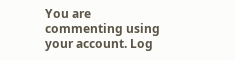You are commenting using your account. Log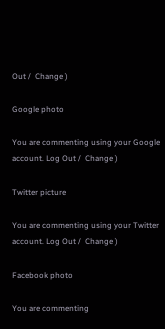Out /  Change )

Google photo

You are commenting using your Google account. Log Out /  Change )

Twitter picture

You are commenting using your Twitter account. Log Out /  Change )

Facebook photo

You are commenting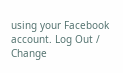using your Facebook account. Log Out /  Change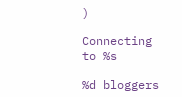)

Connecting to %s

%d bloggers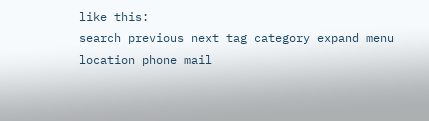like this:
search previous next tag category expand menu location phone mail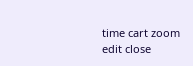time cart zoom edit close